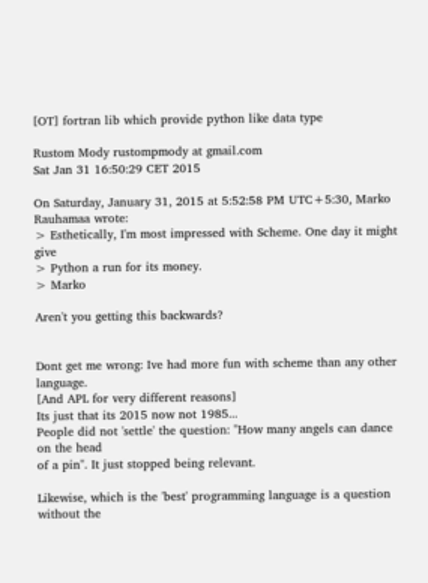[OT] fortran lib which provide python like data type

Rustom Mody rustompmody at gmail.com
Sat Jan 31 16:50:29 CET 2015

On Saturday, January 31, 2015 at 5:52:58 PM UTC+5:30, Marko Rauhamaa wrote:
> Esthetically, I'm most impressed with Scheme. One day it might give
> Python a run for its money.
> Marko

Aren't you getting this backwards?


Dont get me wrong: Ive had more fun with scheme than any other language.
[And APL for very different reasons]
Its just that its 2015 now not 1985...
People did not 'settle' the question: "How many angels can dance on the head
of a pin". It just stopped being relevant.

Likewise, which is the 'best' programming language is a question without the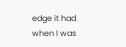edge it had when I was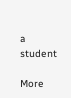a student

More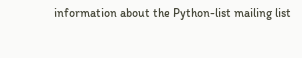information about the Python-list mailing list